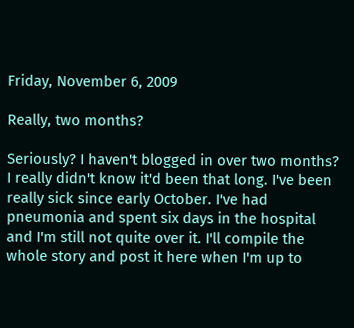Friday, November 6, 2009

Really, two months?

Seriously? I haven't blogged in over two months? I really didn't know it'd been that long. I've been really sick since early October. I've had pneumonia and spent six days in the hospital and I'm still not quite over it. I'll compile the whole story and post it here when I'm up to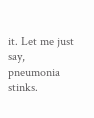it. Let me just say, pneumonia stinks.